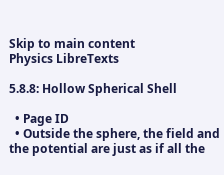Skip to main content
Physics LibreTexts

5.8.8: Hollow Spherical Shell

  • Page ID
  • Outside the sphere, the field and the potential are just as if all the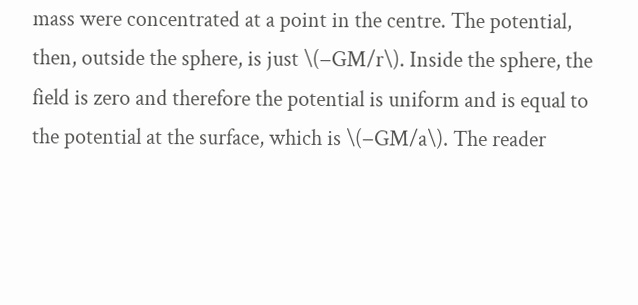mass were concentrated at a point in the centre. The potential, then, outside the sphere, is just \(−GM/r\). Inside the sphere, the field is zero and therefore the potential is uniform and is equal to the potential at the surface, which is \(−GM/a\). The reader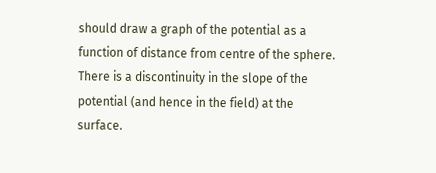should draw a graph of the potential as a function of distance from centre of the sphere. There is a discontinuity in the slope of the potential (and hence in the field) at the surface.